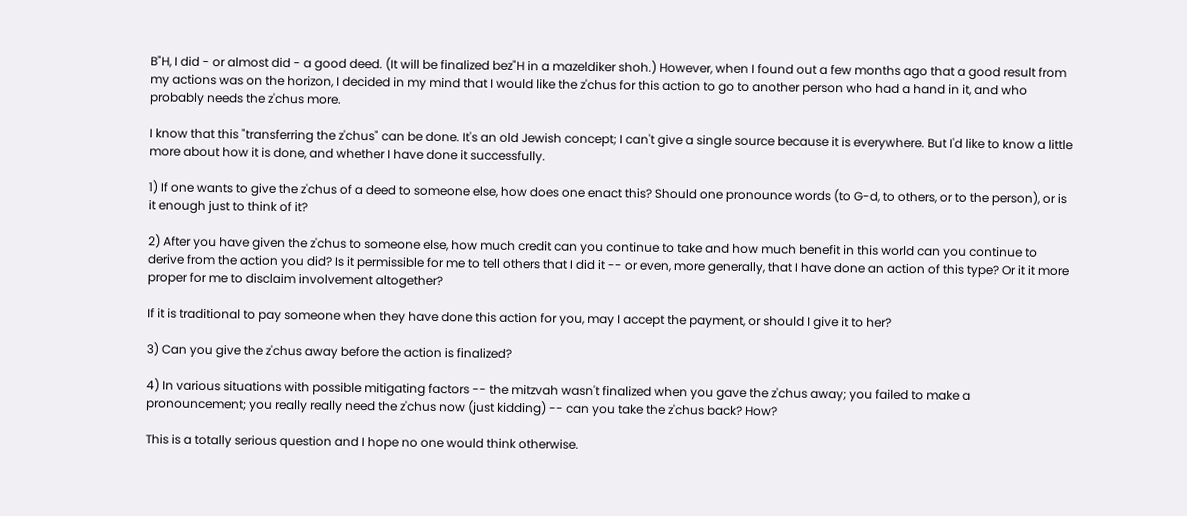B"H, I did - or almost did - a good deed. (It will be finalized bez"H in a mazeldiker shoh.) However, when I found out a few months ago that a good result from my actions was on the horizon, I decided in my mind that I would like the z'chus for this action to go to another person who had a hand in it, and who probably needs the z'chus more.

I know that this "transferring the z'chus" can be done. It's an old Jewish concept; I can't give a single source because it is everywhere. But I'd like to know a little more about how it is done, and whether I have done it successfully.

1) If one wants to give the z'chus of a deed to someone else, how does one enact this? Should one pronounce words (to G-d, to others, or to the person), or is it enough just to think of it?

2) After you have given the z'chus to someone else, how much credit can you continue to take and how much benefit in this world can you continue to derive from the action you did? Is it permissible for me to tell others that I did it -- or even, more generally, that I have done an action of this type? Or it it more proper for me to disclaim involvement altogether?

If it is traditional to pay someone when they have done this action for you, may I accept the payment, or should I give it to her?

3) Can you give the z'chus away before the action is finalized?

4) In various situations with possible mitigating factors -- the mitzvah wasn't finalized when you gave the z'chus away; you failed to make a pronouncement; you really really need the z'chus now (just kidding) -- can you take the z'chus back? How?

This is a totally serious question and I hope no one would think otherwise.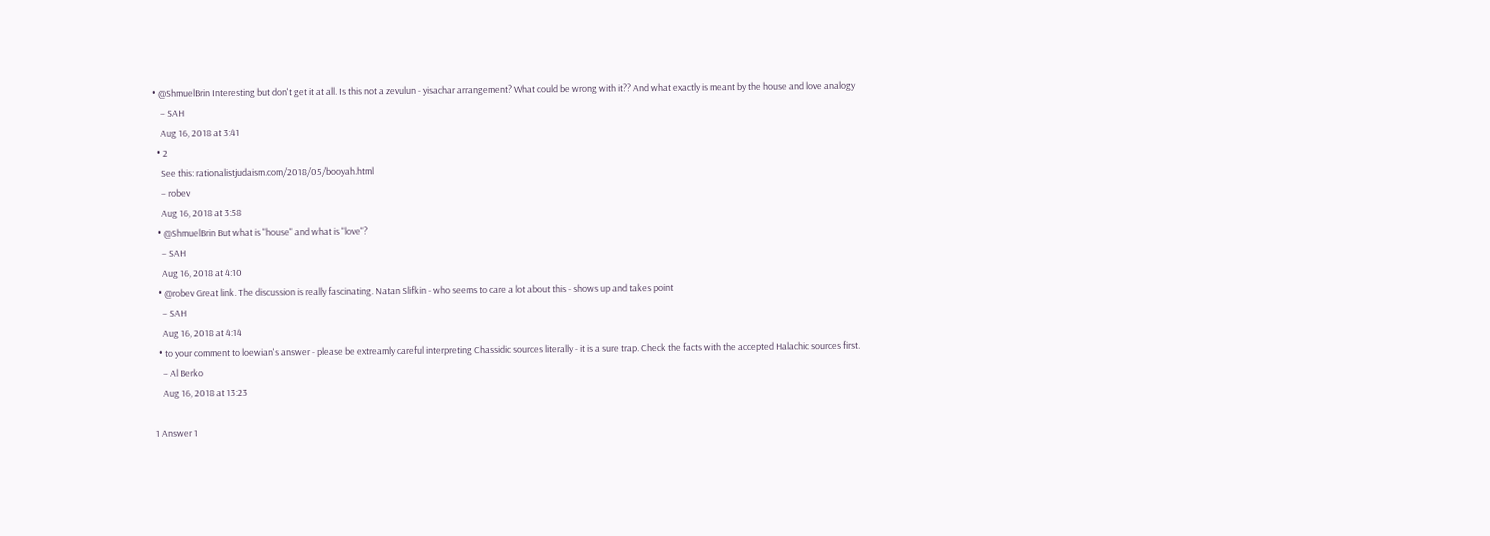• @ShmuelBrin Interesting but don't get it at all. Is this not a zevulun - yisachar arrangement? What could be wrong with it?? And what exactly is meant by the house and love analogy
    – SAH
    Aug 16, 2018 at 3:41
  • 2
    See this: rationalistjudaism.com/2018/05/booyah.html
    – robev
    Aug 16, 2018 at 3:58
  • @ShmuelBrin But what is "house" and what is "love"?
    – SAH
    Aug 16, 2018 at 4:10
  • @robev Great link. The discussion is really fascinating. Natan Slifkin - who seems to care a lot about this - shows up and takes point
    – SAH
    Aug 16, 2018 at 4:14
  • to your comment to loewian's answer - please be extreamly careful interpreting Chassidic sources literally - it is a sure trap. Check the facts with the accepted Halachic sources first.
    – Al Berko
    Aug 16, 2018 at 13:23

1 Answer 1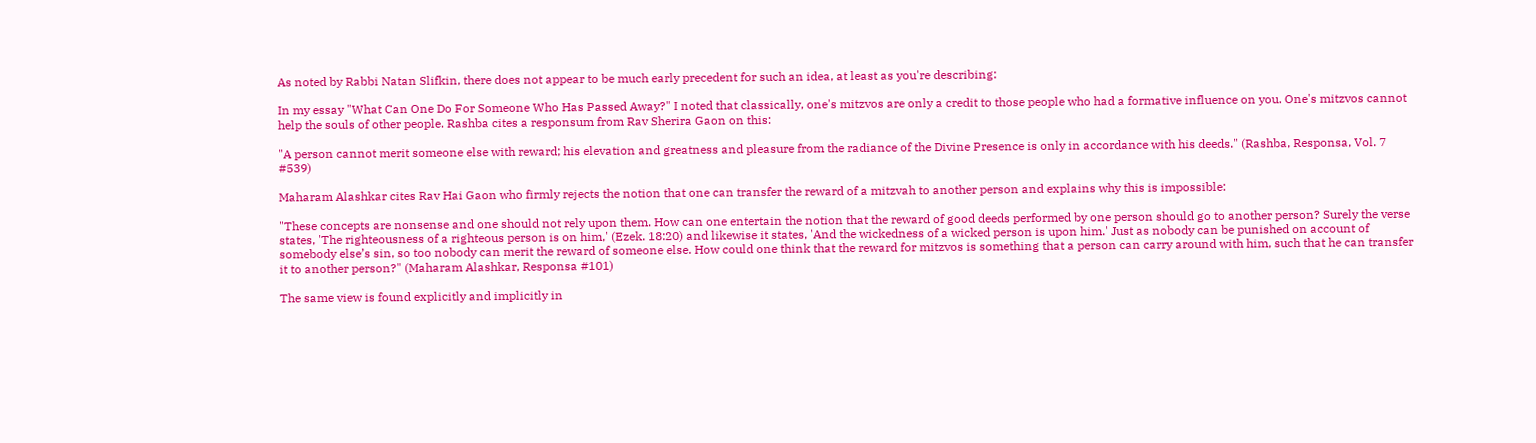As noted by Rabbi Natan Slifkin, there does not appear to be much early precedent for such an idea, at least as you're describing:

In my essay "What Can One Do For Someone Who Has Passed Away?" I noted that classically, one's mitzvos are only a credit to those people who had a formative influence on you. One's mitzvos cannot help the souls of other people. Rashba cites a responsum from Rav Sherira Gaon on this:

"A person cannot merit someone else with reward; his elevation and greatness and pleasure from the radiance of the Divine Presence is only in accordance with his deeds." (Rashba, Responsa, Vol. 7 #539)

Maharam Alashkar cites Rav Hai Gaon who firmly rejects the notion that one can transfer the reward of a mitzvah to another person and explains why this is impossible:

"These concepts are nonsense and one should not rely upon them. How can one entertain the notion that the reward of good deeds performed by one person should go to another person? Surely the verse states, 'The righteousness of a righteous person is on him,' (Ezek. 18:20) and likewise it states, 'And the wickedness of a wicked person is upon him.' Just as nobody can be punished on account of somebody else’s sin, so too nobody can merit the reward of someone else. How could one think that the reward for mitzvos is something that a person can carry around with him, such that he can transfer it to another person?" (Maharam Alashkar, Responsa #101)

The same view is found explicitly and implicitly in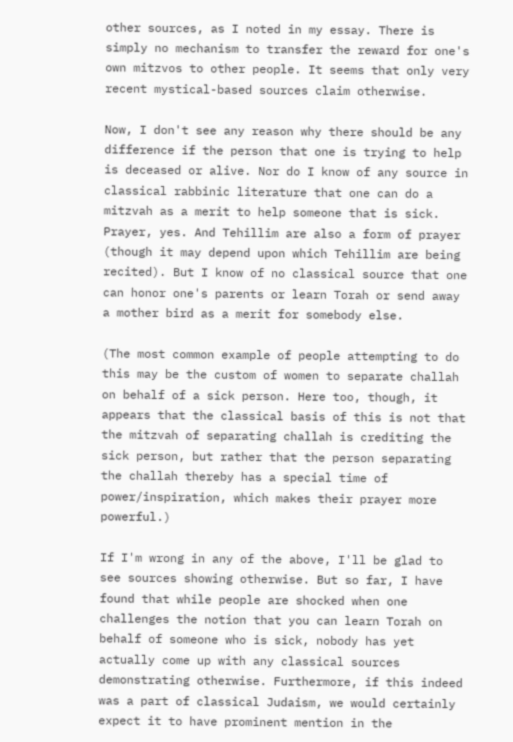other sources, as I noted in my essay. There is simply no mechanism to transfer the reward for one's own mitzvos to other people. It seems that only very recent mystical-based sources claim otherwise.

Now, I don't see any reason why there should be any difference if the person that one is trying to help is deceased or alive. Nor do I know of any source in classical rabbinic literature that one can do a mitzvah as a merit to help someone that is sick. Prayer, yes. And Tehillim are also a form of prayer (though it may depend upon which Tehillim are being recited). But I know of no classical source that one can honor one's parents or learn Torah or send away a mother bird as a merit for somebody else.

(The most common example of people attempting to do this may be the custom of women to separate challah on behalf of a sick person. Here too, though, it appears that the classical basis of this is not that the mitzvah of separating challah is crediting the sick person, but rather that the person separating the challah thereby has a special time of power/inspiration, which makes their prayer more powerful.)

If I'm wrong in any of the above, I'll be glad to see sources showing otherwise. But so far, I have found that while people are shocked when one challenges the notion that you can learn Torah on behalf of someone who is sick, nobody has yet actually come up with any classical sources demonstrating otherwise. Furthermore, if this indeed was a part of classical Judaism, we would certainly expect it to have prominent mention in the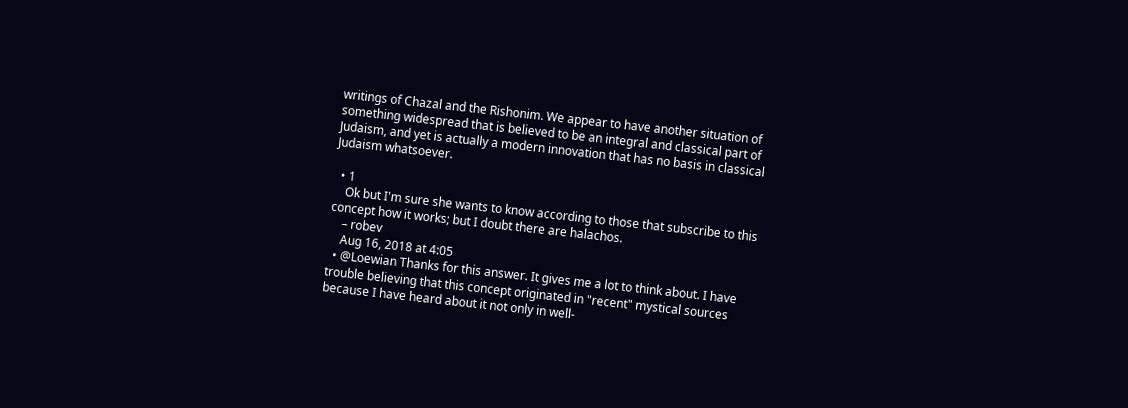writings of Chazal and the Rishonim. We appear to have another situation of something widespread that is believed to be an integral and classical part of Judaism, and yet is actually a modern innovation that has no basis in classical Judaism whatsoever.

  • 1
    Ok but I'm sure she wants to know according to those that subscribe to this concept how it works; but I doubt there are halachos.
    – robev
    Aug 16, 2018 at 4:05
  • @Loewian Thanks for this answer. It gives me a lot to think about. I have trouble believing that this concept originated in "recent" mystical sources because I have heard about it not only in well-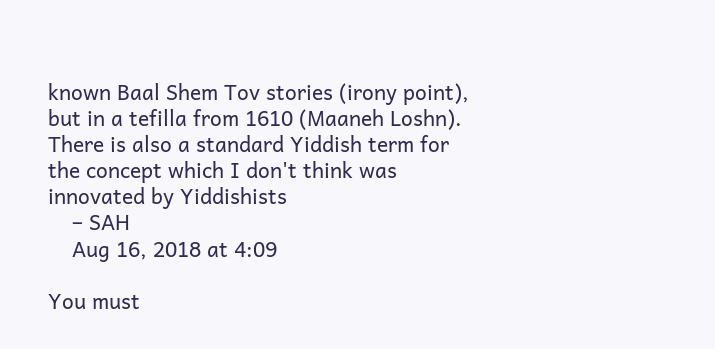known Baal Shem Tov stories (irony point), but in a tefilla from 1610 (Maaneh Loshn). There is also a standard Yiddish term for the concept which I don't think was innovated by Yiddishists
    – SAH
    Aug 16, 2018 at 4:09

You must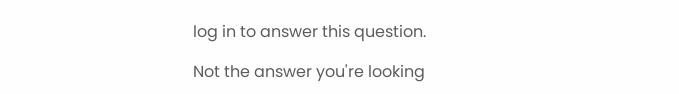log in to answer this question.

Not the answer you're looking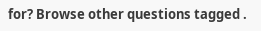for? Browse other questions tagged .